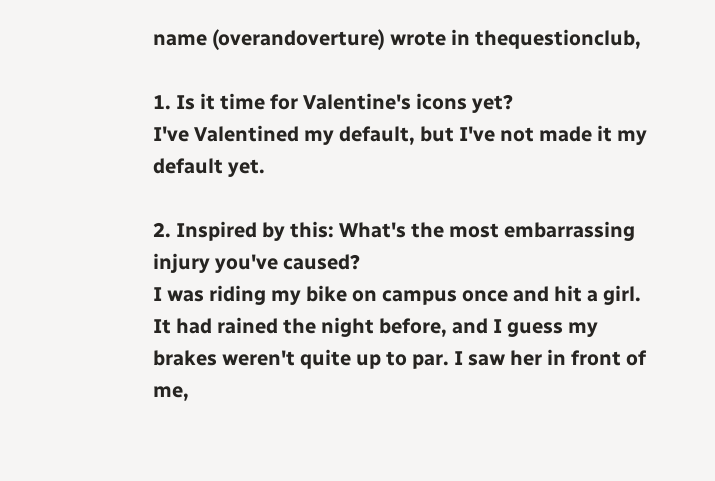name (overandoverture) wrote in thequestionclub,

1. Is it time for Valentine's icons yet?
I've Valentined my default, but I've not made it my default yet.

2. Inspired by this: What's the most embarrassing injury you've caused?
I was riding my bike on campus once and hit a girl. It had rained the night before, and I guess my brakes weren't quite up to par. I saw her in front of me,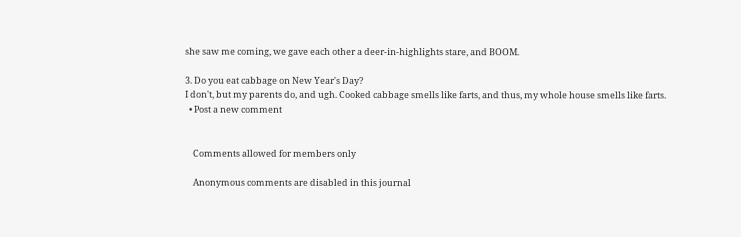she saw me coming, we gave each other a deer-in-highlights stare, and BOOM.

3. Do you eat cabbage on New Year's Day?
I don't, but my parents do, and ugh. Cooked cabbage smells like farts, and thus, my whole house smells like farts.
  • Post a new comment


    Comments allowed for members only

    Anonymous comments are disabled in this journal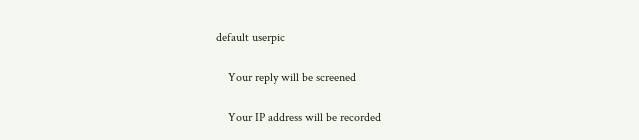default userpic

    Your reply will be screened

    Your IP address will be recorded